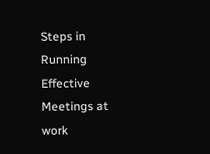Steps in Running Effective Meetings at work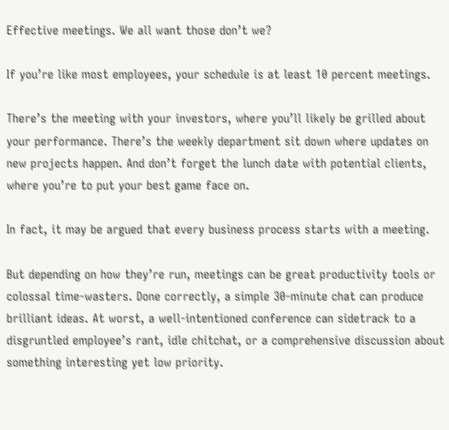Effective meetings. We all want those don’t we?

If you’re like most employees, your schedule is at least 10 percent meetings.

There’s the meeting with your investors, where you’ll likely be grilled about your performance. There’s the weekly department sit down where updates on new projects happen. And don’t forget the lunch date with potential clients, where you’re to put your best game face on.

In fact, it may be argued that every business process starts with a meeting.

But depending on how they’re run, meetings can be great productivity tools or colossal time-wasters. Done correctly, a simple 30-minute chat can produce brilliant ideas. At worst, a well-intentioned conference can sidetrack to a disgruntled employee’s rant, idle chitchat, or a comprehensive discussion about something interesting yet low priority.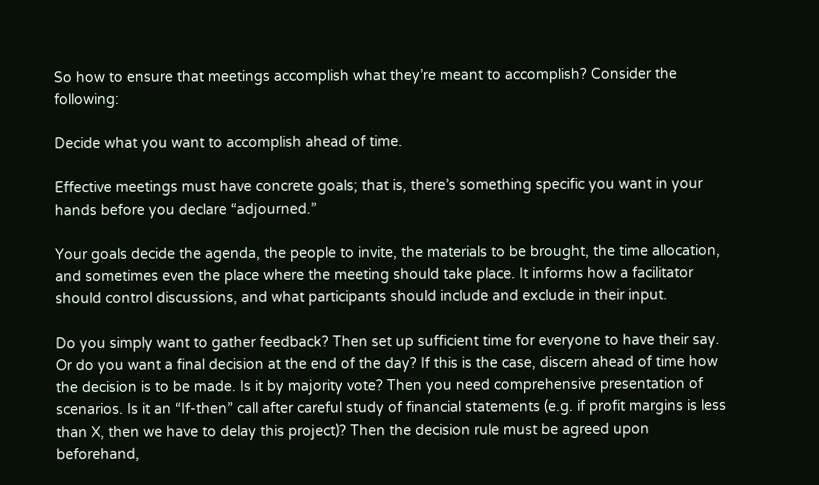So how to ensure that meetings accomplish what they’re meant to accomplish? Consider the following:

Decide what you want to accomplish ahead of time.

Effective meetings must have concrete goals; that is, there’s something specific you want in your hands before you declare “adjourned.”

Your goals decide the agenda, the people to invite, the materials to be brought, the time allocation, and sometimes even the place where the meeting should take place. It informs how a facilitator should control discussions, and what participants should include and exclude in their input.

Do you simply want to gather feedback? Then set up sufficient time for everyone to have their say. Or do you want a final decision at the end of the day? If this is the case, discern ahead of time how the decision is to be made. Is it by majority vote? Then you need comprehensive presentation of scenarios. Is it an “If-then” call after careful study of financial statements (e.g. if profit margins is less than X, then we have to delay this project)? Then the decision rule must be agreed upon beforehand,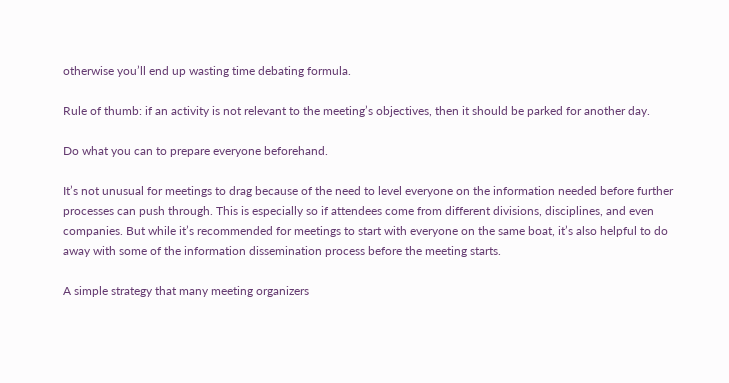otherwise you’ll end up wasting time debating formula.

Rule of thumb: if an activity is not relevant to the meeting’s objectives, then it should be parked for another day.

Do what you can to prepare everyone beforehand.

It’s not unusual for meetings to drag because of the need to level everyone on the information needed before further processes can push through. This is especially so if attendees come from different divisions, disciplines, and even companies. But while it’s recommended for meetings to start with everyone on the same boat, it’s also helpful to do away with some of the information dissemination process before the meeting starts.

A simple strategy that many meeting organizers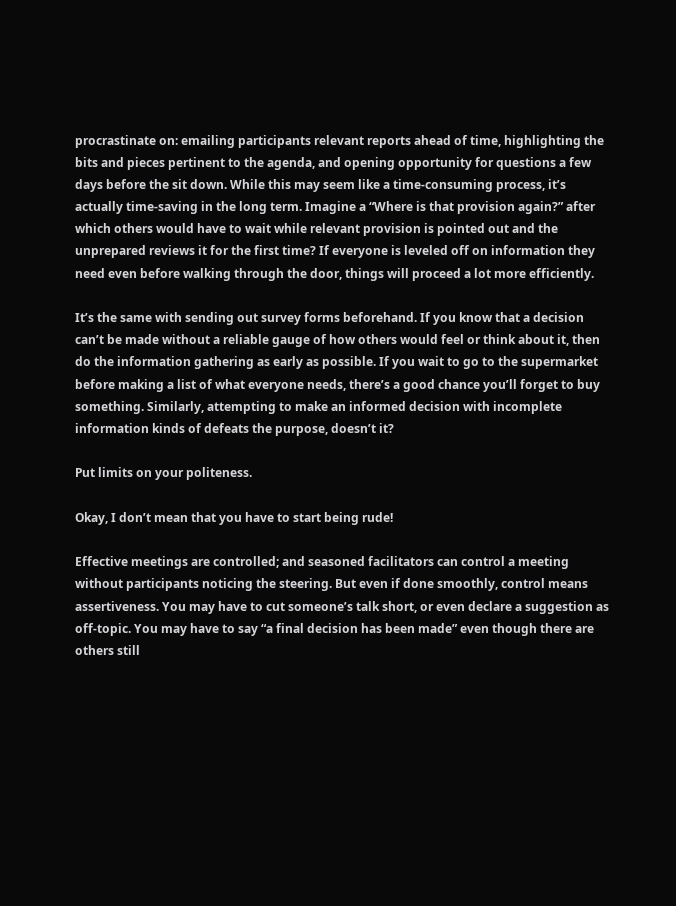procrastinate on: emailing participants relevant reports ahead of time, highlighting the bits and pieces pertinent to the agenda, and opening opportunity for questions a few days before the sit down. While this may seem like a time-consuming process, it’s actually time-saving in the long term. Imagine a “Where is that provision again?” after which others would have to wait while relevant provision is pointed out and the unprepared reviews it for the first time? If everyone is leveled off on information they need even before walking through the door, things will proceed a lot more efficiently.

It’s the same with sending out survey forms beforehand. If you know that a decision can’t be made without a reliable gauge of how others would feel or think about it, then do the information gathering as early as possible. If you wait to go to the supermarket before making a list of what everyone needs, there’s a good chance you’ll forget to buy something. Similarly, attempting to make an informed decision with incomplete information kinds of defeats the purpose, doesn’t it?

Put limits on your politeness.

Okay, I don’t mean that you have to start being rude!

Effective meetings are controlled; and seasoned facilitators can control a meeting without participants noticing the steering. But even if done smoothly, control means assertiveness. You may have to cut someone’s talk short, or even declare a suggestion as off-topic. You may have to say “a final decision has been made” even though there are others still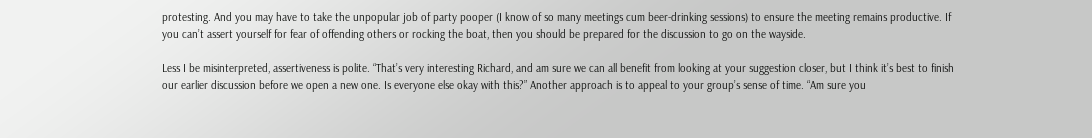protesting. And you may have to take the unpopular job of party pooper (I know of so many meetings cum beer-drinking sessions) to ensure the meeting remains productive. If you can’t assert yourself for fear of offending others or rocking the boat, then you should be prepared for the discussion to go on the wayside.

Less I be misinterpreted, assertiveness is polite. “That’s very interesting Richard, and am sure we can all benefit from looking at your suggestion closer, but I think it’s best to finish our earlier discussion before we open a new one. Is everyone else okay with this?” Another approach is to appeal to your group’s sense of time. “Am sure you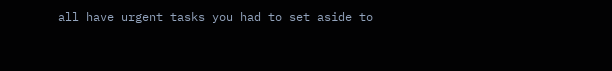all have urgent tasks you had to set aside to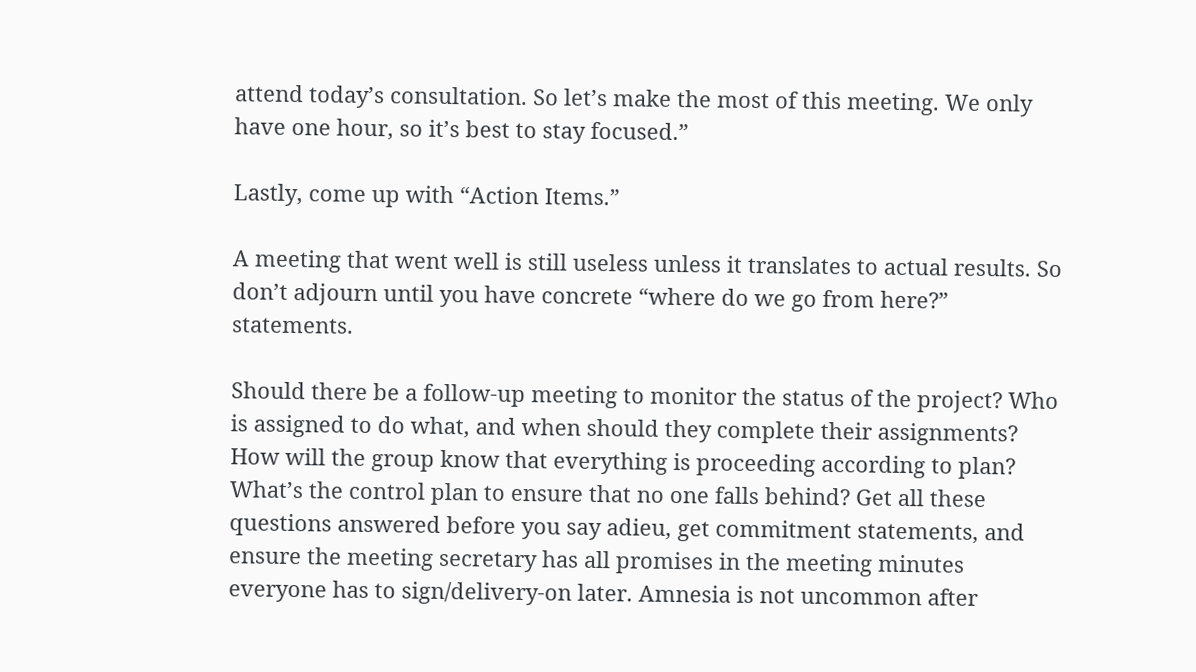attend today’s consultation. So let’s make the most of this meeting. We only have one hour, so it’s best to stay focused.”

Lastly, come up with “Action Items.”

A meeting that went well is still useless unless it translates to actual results. So don’t adjourn until you have concrete “where do we go from here?” statements.

Should there be a follow-up meeting to monitor the status of the project? Who is assigned to do what, and when should they complete their assignments?  How will the group know that everything is proceeding according to plan? What’s the control plan to ensure that no one falls behind? Get all these questions answered before you say adieu, get commitment statements, and ensure the meeting secretary has all promises in the meeting minutes everyone has to sign/delivery-on later. Amnesia is not uncommon after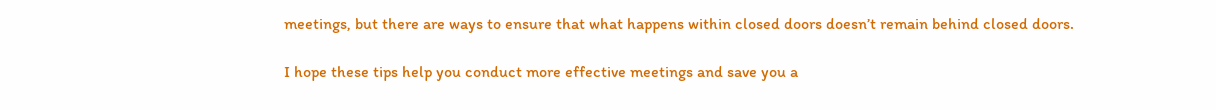meetings, but there are ways to ensure that what happens within closed doors doesn’t remain behind closed doors.

I hope these tips help you conduct more effective meetings and save you a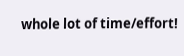whole lot of time/effort!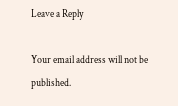Leave a Reply

Your email address will not be published.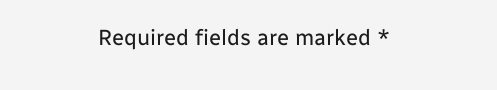Required fields are marked *